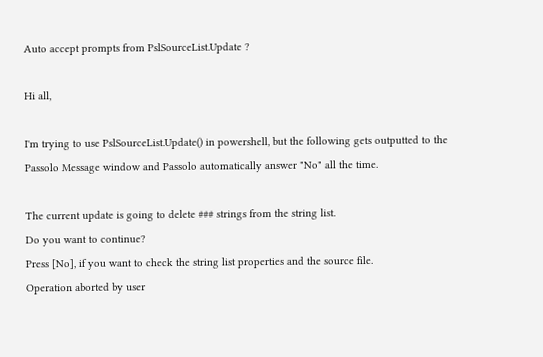Auto accept prompts from PslSourceList.Update ?

Hi all,

I'm trying to use PslSourceList.Update() in powershell, but the following gets outputted to the Passolo Message window and Passolo automatically answer "No" all the time.

The current update is going to delete ### strings from the string list.
Do you want to continue?
Press [No], if you want to check the string list properties and the source file.
Operation aborted by user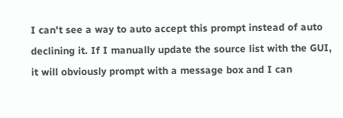I can't see a way to auto accept this prompt instead of auto declining it. If I manually update the source list with the GUI, it will obviously prompt with a message box and I can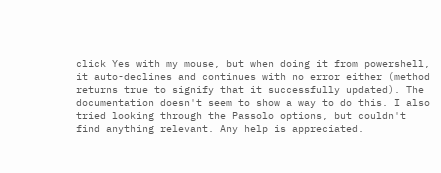click Yes with my mouse, but when doing it from powershell, it auto-declines and continues with no error either (method returns true to signify that it successfully updated). The documentation doesn't seem to show a way to do this. I also tried looking through the Passolo options, but couldn't find anything relevant. Any help is appreciated.